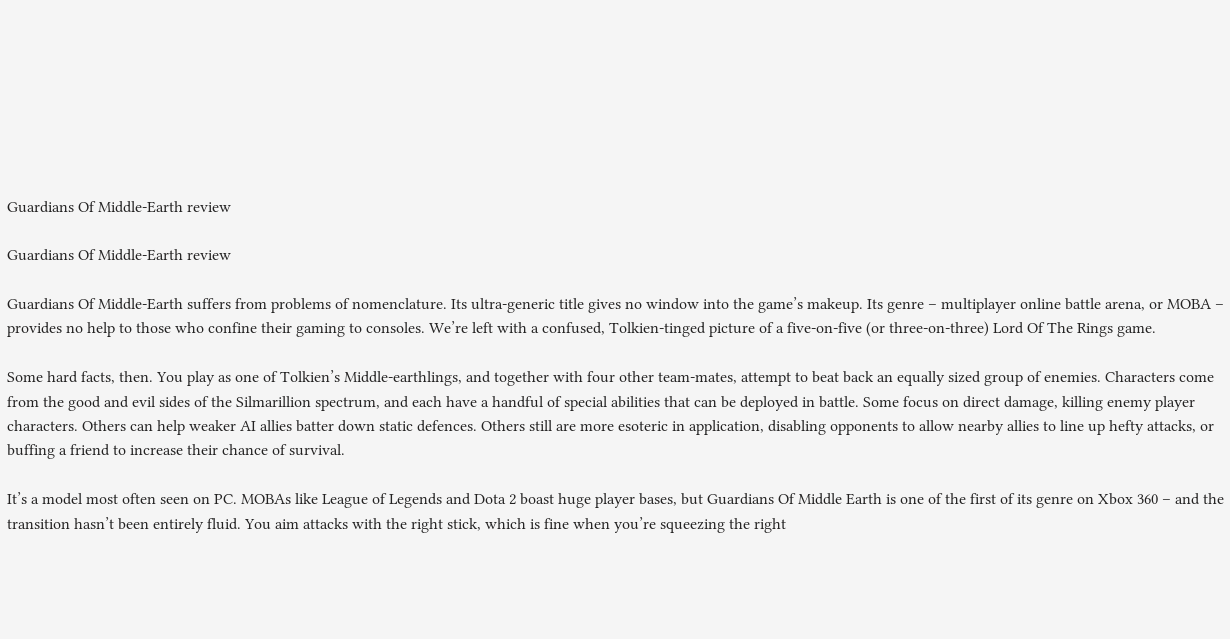Guardians Of Middle-Earth review

Guardians Of Middle-Earth review

Guardians Of Middle-Earth suffers from problems of nomenclature. Its ultra-generic title gives no window into the game’s makeup. Its genre – multiplayer online battle arena, or MOBA – provides no help to those who confine their gaming to consoles. We’re left with a confused, Tolkien-tinged picture of a five-on-five (or three-on-three) Lord Of The Rings game.

Some hard facts, then. You play as one of Tolkien’s Middle-earthlings, and together with four other team-mates, attempt to beat back an equally sized group of enemies. Characters come from the good and evil sides of the Silmarillion spectrum, and each have a handful of special abilities that can be deployed in battle. Some focus on direct damage, killing enemy player characters. Others can help weaker AI allies batter down static defences. Others still are more esoteric in application, disabling opponents to allow nearby allies to line up hefty attacks, or buffing a friend to increase their chance of survival.

It’s a model most often seen on PC. MOBAs like League of Legends and Dota 2 boast huge player bases, but Guardians Of Middle Earth is one of the first of its genre on Xbox 360 – and the transition hasn’t been entirely fluid. You aim attacks with the right stick, which is fine when you’re squeezing the right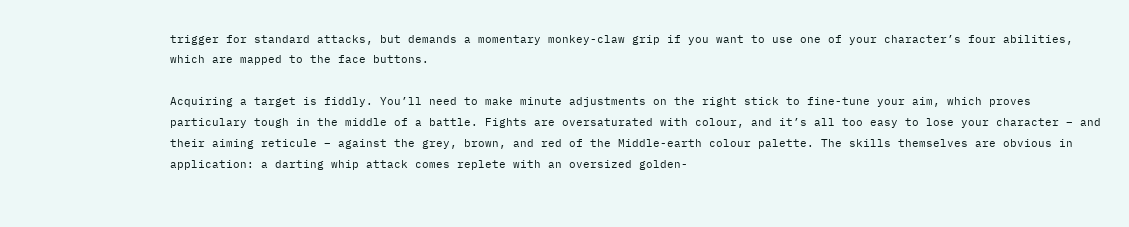trigger for standard attacks, but demands a momentary monkey-claw grip if you want to use one of your character’s four abilities, which are mapped to the face buttons.

Acquiring a target is fiddly. You’ll need to make minute adjustments on the right stick to fine-tune your aim, which proves particulary tough in the middle of a battle. Fights are oversaturated with colour, and it’s all too easy to lose your character – and their aiming reticule – against the grey, brown, and red of the Middle-earth colour palette. The skills themselves are obvious in application: a darting whip attack comes replete with an oversized golden-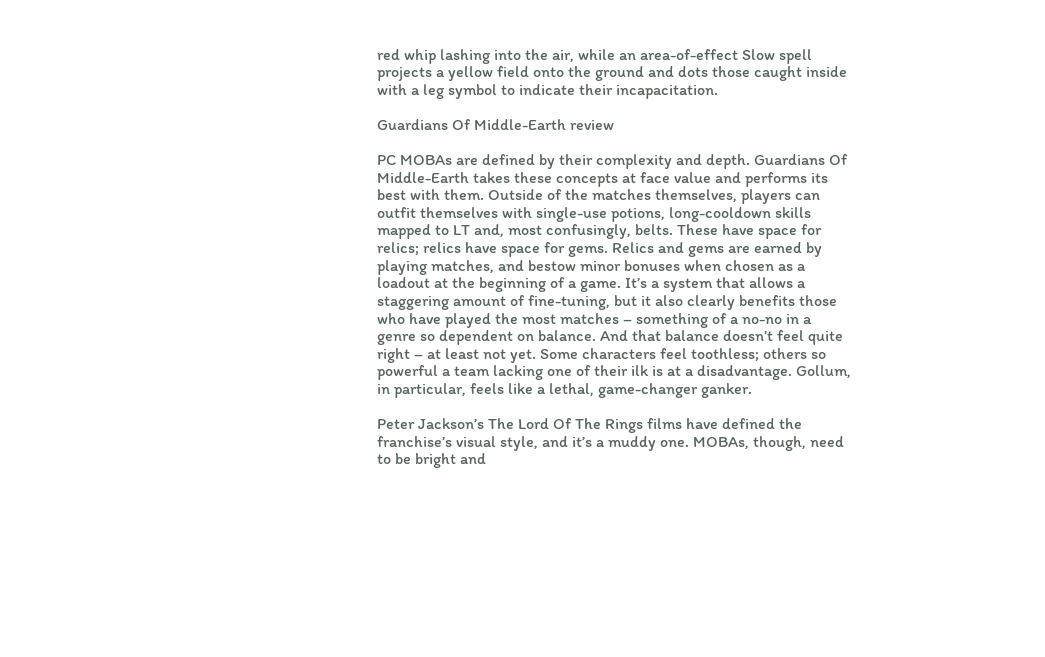red whip lashing into the air, while an area-of-effect Slow spell projects a yellow field onto the ground and dots those caught inside with a leg symbol to indicate their incapacitation.

Guardians Of Middle-Earth review

PC MOBAs are defined by their complexity and depth. Guardians Of Middle-Earth takes these concepts at face value and performs its best with them. Outside of the matches themselves, players can outfit themselves with single-use potions, long-cooldown skills mapped to LT and, most confusingly, belts. These have space for relics; relics have space for gems. Relics and gems are earned by playing matches, and bestow minor bonuses when chosen as a loadout at the beginning of a game. It’s a system that allows a staggering amount of fine-tuning, but it also clearly benefits those who have played the most matches – something of a no-no in a genre so dependent on balance. And that balance doesn’t feel quite right – at least not yet. Some characters feel toothless; others so powerful a team lacking one of their ilk is at a disadvantage. Gollum, in particular, feels like a lethal, game-changer ganker.

Peter Jackson’s The Lord Of The Rings films have defined the franchise’s visual style, and it’s a muddy one. MOBAs, though, need to be bright and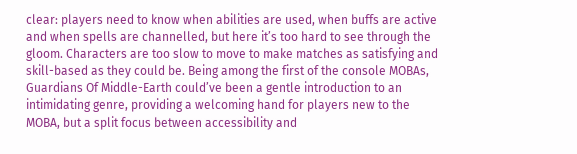clear: players need to know when abilities are used, when buffs are active and when spells are channelled, but here it’s too hard to see through the gloom. Characters are too slow to move to make matches as satisfying and skill-based as they could be. Being among the first of the console MOBAs, Guardians Of Middle-Earth could’ve been a gentle introduction to an intimidating genre, providing a welcoming hand for players new to the MOBA, but a split focus between accessibility and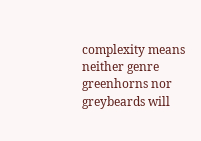complexity means neither genre greenhorns nor greybeards will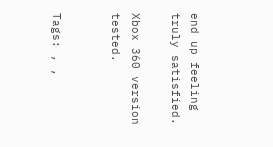end up feeling truly satisfied.

Xbox 360 version tested.


Tags: , ,